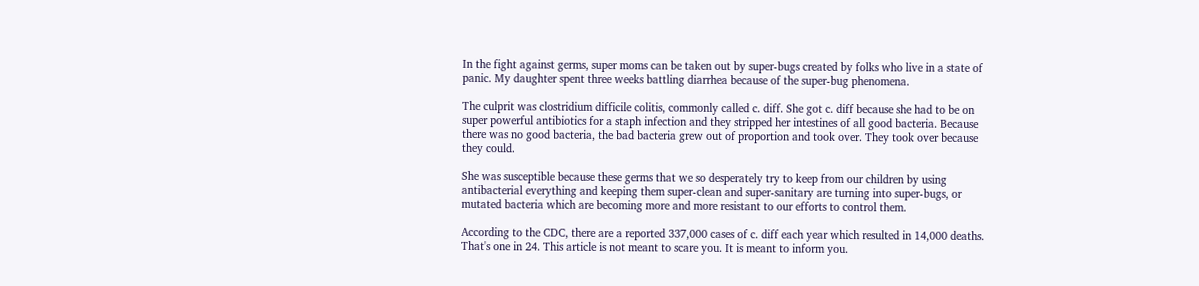In the fight against germs, super moms can be taken out by super-bugs created by folks who live in a state of panic. My daughter spent three weeks battling diarrhea because of the super-bug phenomena.

The culprit was clostridium difficile colitis, commonly called c. diff. She got c. diff because she had to be on super powerful antibiotics for a staph infection and they stripped her intestines of all good bacteria. Because there was no good bacteria, the bad bacteria grew out of proportion and took over. They took over because they could.

She was susceptible because these germs that we so desperately try to keep from our children by using antibacterial everything and keeping them super-clean and super-sanitary are turning into super-bugs, or mutated bacteria which are becoming more and more resistant to our efforts to control them.

According to the CDC, there are a reported 337,000 cases of c. diff each year which resulted in 14,000 deaths. That's one in 24. This article is not meant to scare you. It is meant to inform you.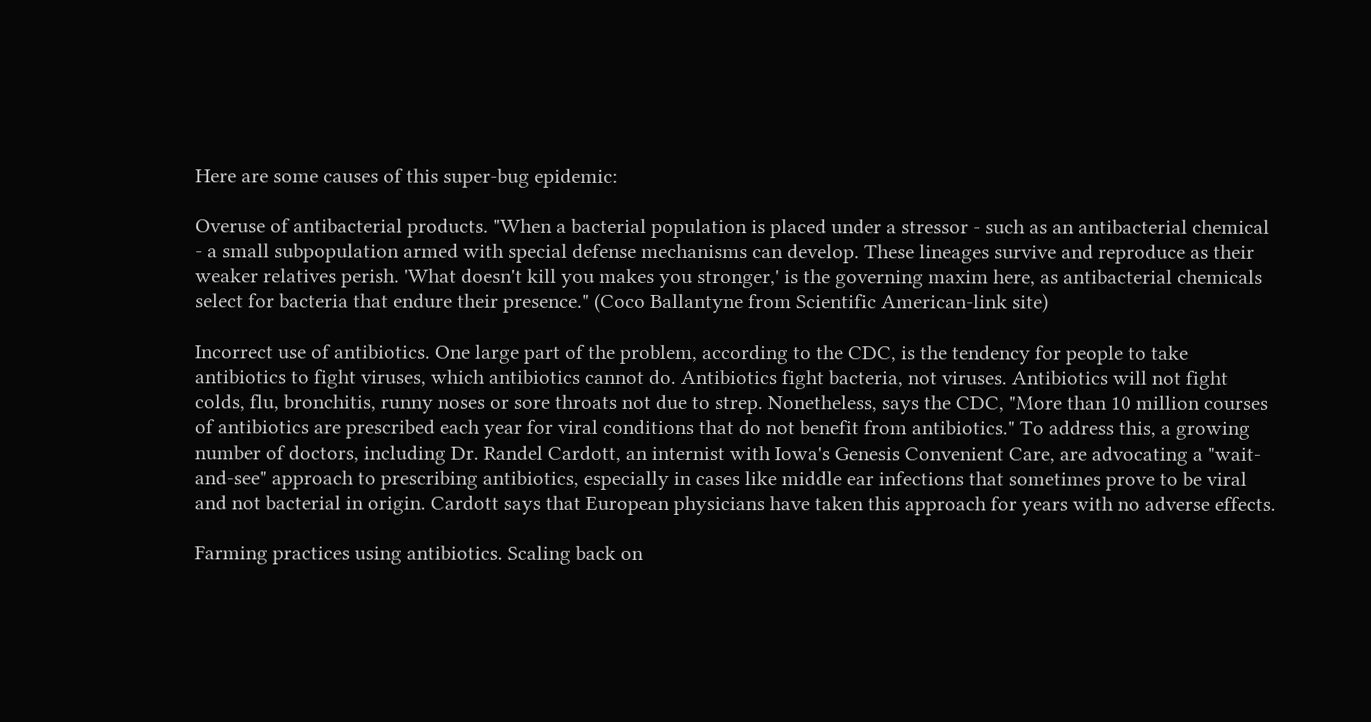Here are some causes of this super-bug epidemic:

Overuse of antibacterial products. "When a bacterial population is placed under a stressor - such as an antibacterial chemical - a small subpopulation armed with special defense mechanisms can develop. These lineages survive and reproduce as their weaker relatives perish. 'What doesn't kill you makes you stronger,' is the governing maxim here, as antibacterial chemicals select for bacteria that endure their presence." (Coco Ballantyne from Scientific American-link site)

Incorrect use of antibiotics. One large part of the problem, according to the CDC, is the tendency for people to take antibiotics to fight viruses, which antibiotics cannot do. Antibiotics fight bacteria, not viruses. Antibiotics will not fight colds, flu, bronchitis, runny noses or sore throats not due to strep. Nonetheless, says the CDC, "More than 10 million courses of antibiotics are prescribed each year for viral conditions that do not benefit from antibiotics." To address this, a growing number of doctors, including Dr. Randel Cardott, an internist with Iowa's Genesis Convenient Care, are advocating a "wait-and-see" approach to prescribing antibiotics, especially in cases like middle ear infections that sometimes prove to be viral and not bacterial in origin. Cardott says that European physicians have taken this approach for years with no adverse effects.

Farming practices using antibiotics. Scaling back on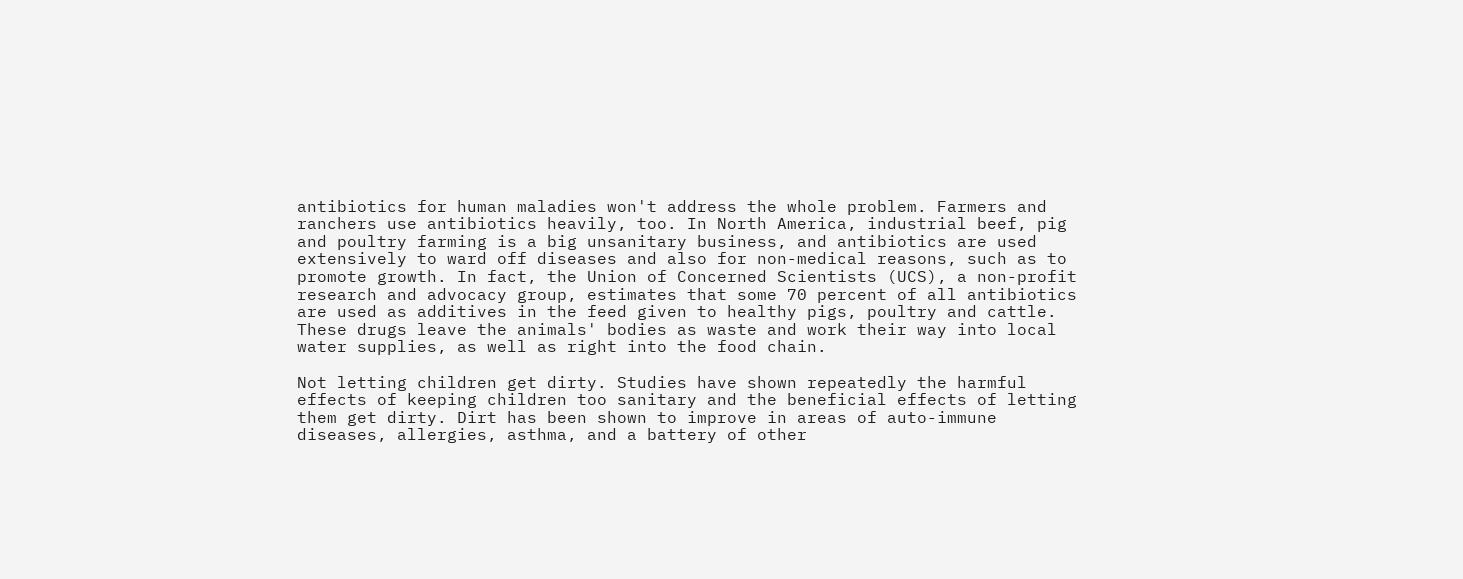antibiotics for human maladies won't address the whole problem. Farmers and ranchers use antibiotics heavily, too. In North America, industrial beef, pig and poultry farming is a big unsanitary business, and antibiotics are used extensively to ward off diseases and also for non-medical reasons, such as to promote growth. In fact, the Union of Concerned Scientists (UCS), a non-profit research and advocacy group, estimates that some 70 percent of all antibiotics are used as additives in the feed given to healthy pigs, poultry and cattle. These drugs leave the animals' bodies as waste and work their way into local water supplies, as well as right into the food chain.

Not letting children get dirty. Studies have shown repeatedly the harmful effects of keeping children too sanitary and the beneficial effects of letting them get dirty. Dirt has been shown to improve in areas of auto-immune diseases, allergies, asthma, and a battery of other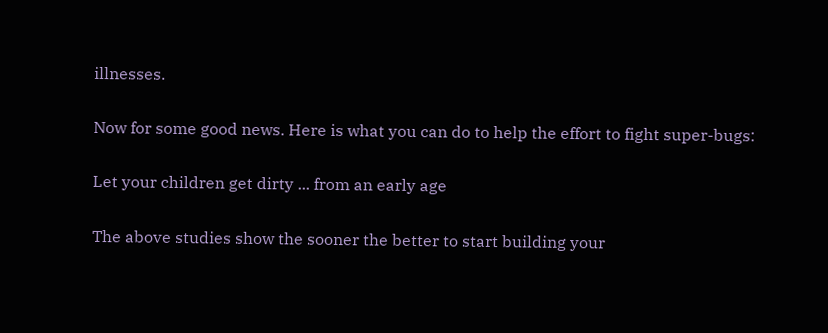illnesses.

Now for some good news. Here is what you can do to help the effort to fight super-bugs:

Let your children get dirty ... from an early age

The above studies show the sooner the better to start building your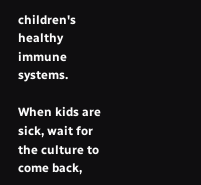children's healthy immune systems.

When kids are sick, wait for the culture to come back,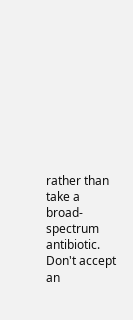rather than take a broad-spectrum antibiotic. Don't accept an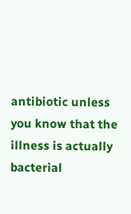antibiotic unless you know that the illness is actually bacterial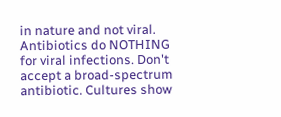in nature and not viral. Antibiotics do NOTHING for viral infections. Don't accept a broad-spectrum antibiotic. Cultures show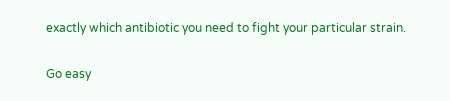exactly which antibiotic you need to fight your particular strain.

Go easy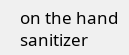on the hand sanitizer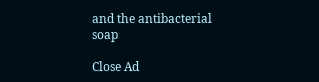and the antibacterial soap

Close Ad